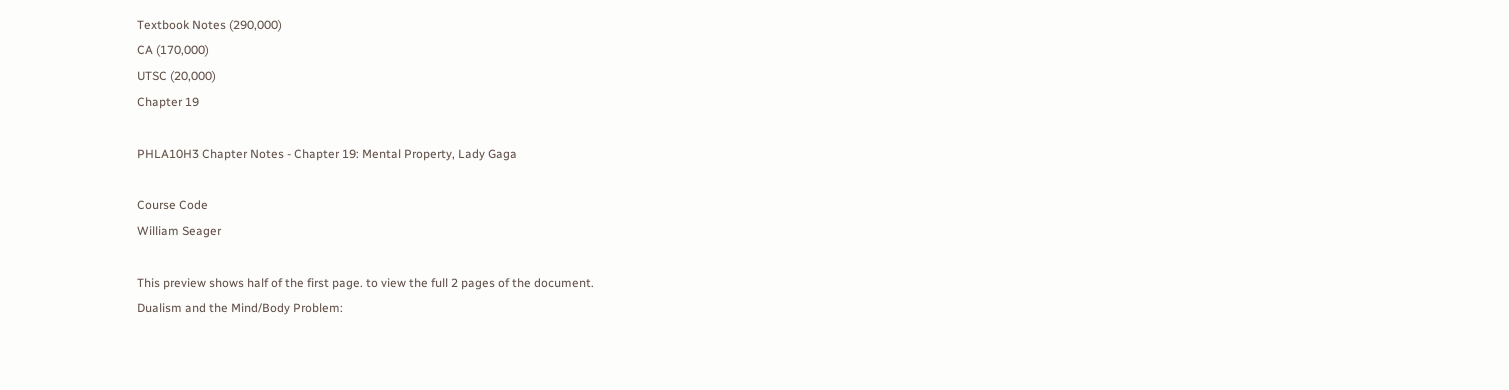Textbook Notes (290,000)
CA (170,000)
UTSC (20,000)
Chapter 19

PHLA10H3 Chapter Notes - Chapter 19: Mental Property, Lady Gaga

Course Code
William Seager

This preview shows half of the first page. to view the full 2 pages of the document.
Dualism and the Mind/Body Problem: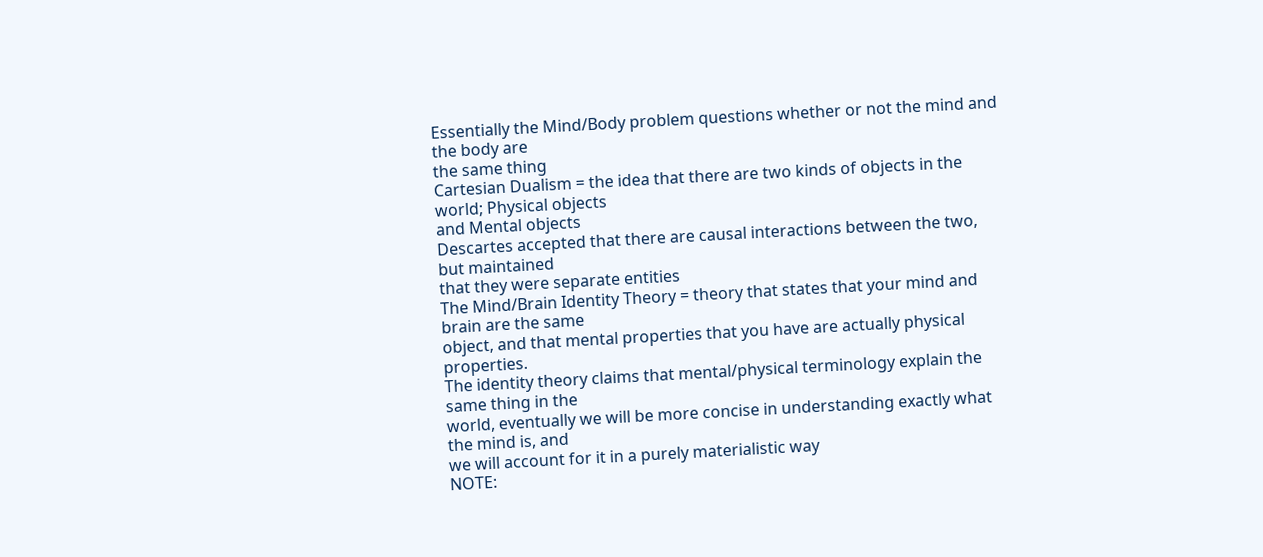Essentially the Mind/Body problem questions whether or not the mind and the body are
the same thing
Cartesian Dualism = the idea that there are two kinds of objects in the world; Physical objects
and Mental objects
Descartes accepted that there are causal interactions between the two, but maintained
that they were separate entities
The Mind/Brain Identity Theory = theory that states that your mind and brain are the same
object, and that mental properties that you have are actually physical properties.
The identity theory claims that mental/physical terminology explain the same thing in the
world, eventually we will be more concise in understanding exactly what the mind is, and
we will account for it in a purely materialistic way
NOTE: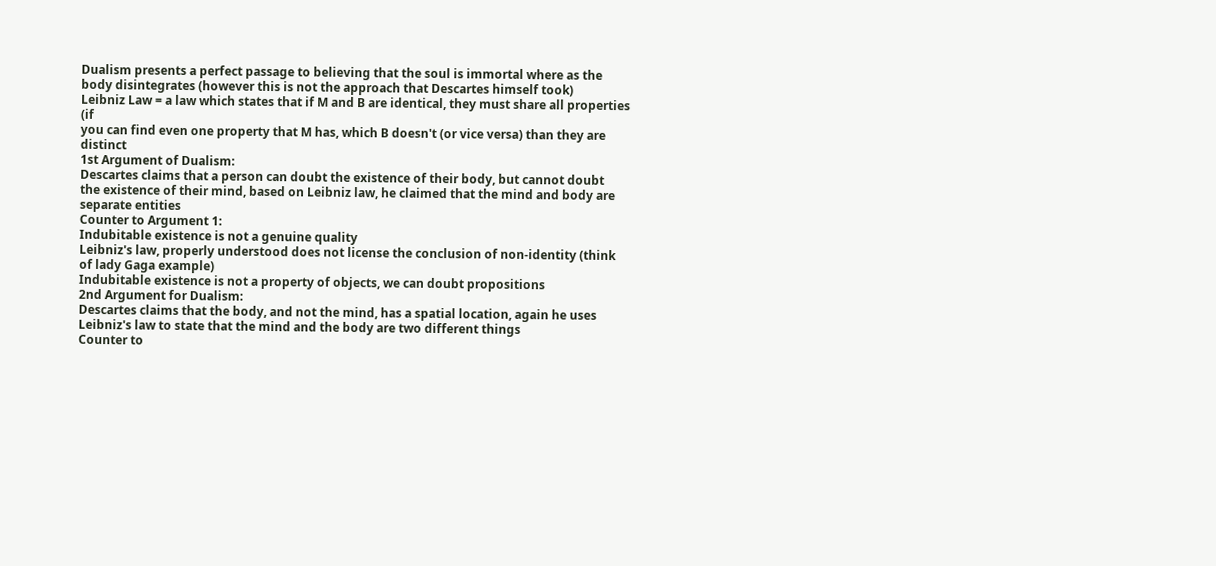Dualism presents a perfect passage to believing that the soul is immortal where as the
body disintegrates (however this is not the approach that Descartes himself took)
Leibniz Law = a law which states that if M and B are identical, they must share all properties (if
you can find even one property that M has, which B doesn't (or vice versa) than they are distinct
1st Argument of Dualism:
Descartes claims that a person can doubt the existence of their body, but cannot doubt
the existence of their mind, based on Leibniz law, he claimed that the mind and body are
separate entities
Counter to Argument 1:
Indubitable existence is not a genuine quality
Leibniz's law, properly understood does not license the conclusion of non-identity (think
of lady Gaga example)
Indubitable existence is not a property of objects, we can doubt propositions
2nd Argument for Dualism:
Descartes claims that the body, and not the mind, has a spatial location, again he uses
Leibniz's law to state that the mind and the body are two different things
Counter to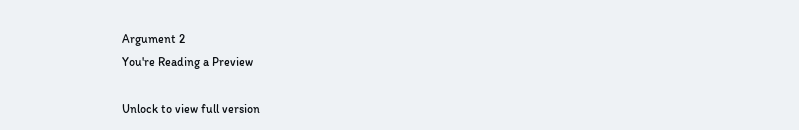Argument 2
You're Reading a Preview

Unlock to view full version